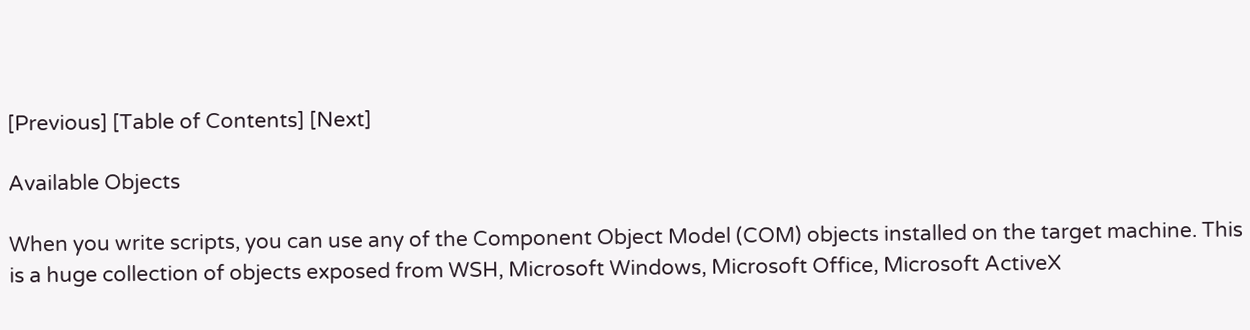[Previous] [Table of Contents] [Next]

Available Objects

When you write scripts, you can use any of the Component Object Model (COM) objects installed on the target machine. This is a huge collection of objects exposed from WSH, Microsoft Windows, Microsoft Office, Microsoft ActiveX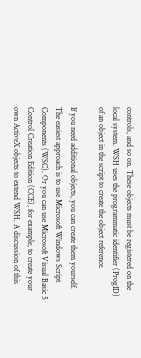controls, and so on. These objects must be registered on the local system. WSH uses the programmatic identifier (ProgID) of an object in the script to create the object reference.

If you need additional objects, you can create them yourself. The easiest approach is to use Microsoft Windows Script Components (WSC). Or you can use Microsoft Visual Basic 5 Control Creation Edition (CCE), for example, to create your own ActiveX objects to extend WSH. A discussion of this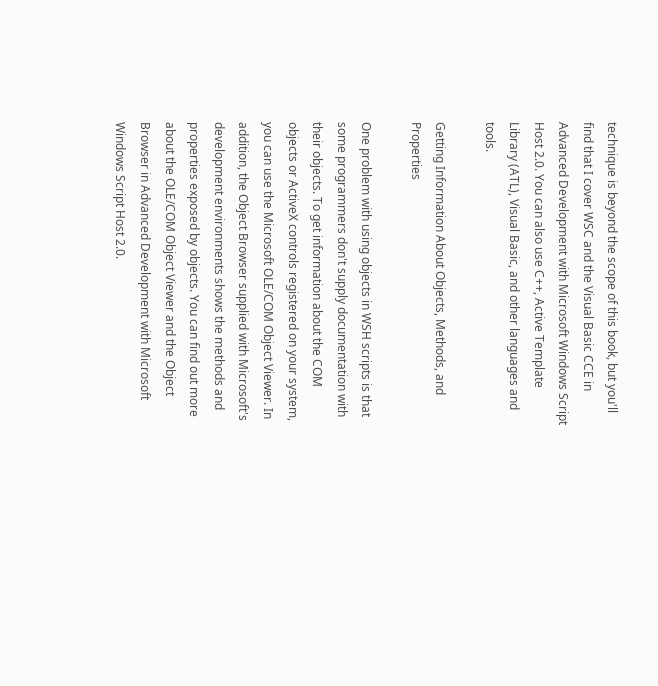technique is beyond the scope of this book, but you'll find that I cover WSC and the Visual Basic CCE in Advanced Development with Microsoft Windows Script Host 2.0. You can also use C++, Active Template Library (ATL), Visual Basic, and other languages and tools.

Getting Information About Objects, Methods, and Properties

One problem with using objects in WSH scripts is that some programmers don't supply documentation with their objects. To get information about the COM objects or ActiveX controls registered on your system, you can use the Microsoft OLE/COM Object Viewer. In addition, the Object Browser supplied with Microsoft's development environments shows the methods and properties exposed by objects. You can find out more about the OLE/COM Object Viewer and the Object Browser in Advanced Development with Microsoft Windows Script Host 2.0.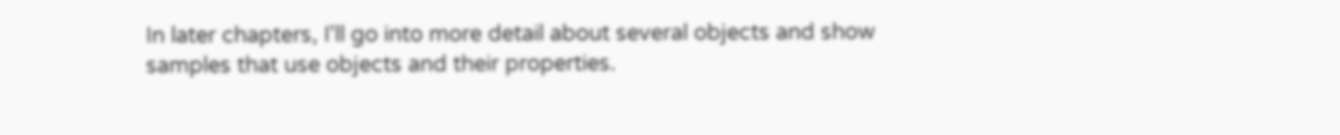In later chapters, I'll go into more detail about several objects and show samples that use objects and their properties.